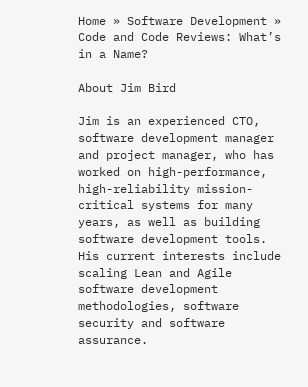Home » Software Development » Code and Code Reviews: What’s in a Name?

About Jim Bird

Jim is an experienced CTO, software development manager and project manager, who has worked on high-performance, high-reliability mission-critical systems for many years, as well as building software development tools. His current interests include scaling Lean and Agile software development methodologies, software security and software assurance.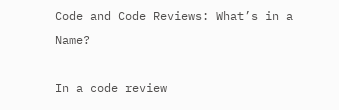Code and Code Reviews: What’s in a Name?

In a code review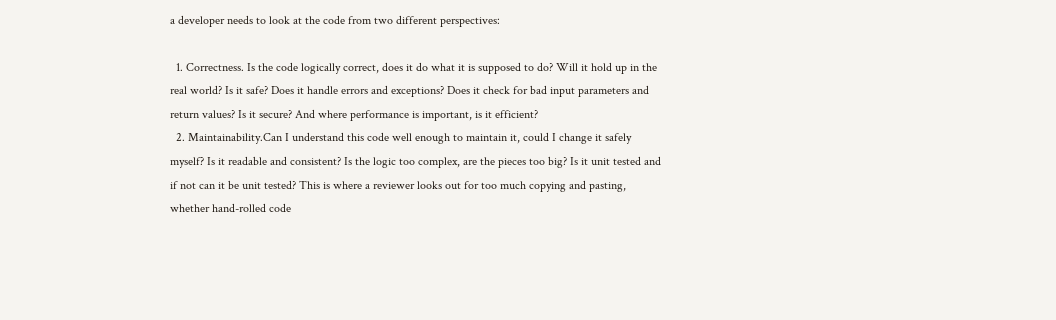a developer needs to look at the code from two different perspectives:

  1. Correctness. Is the code logically correct, does it do what it is supposed to do? Will it hold up in the real world? Is it safe? Does it handle errors and exceptions? Does it check for bad input parameters and return values? Is it secure? And where performance is important, is it efficient?
  2. Maintainability.Can I understand this code well enough to maintain it, could I change it safely myself? Is it readable and consistent? Is the logic too complex, are the pieces too big? Is it unit tested and if not can it be unit tested? This is where a reviewer looks out for too much copying and pasting, whether hand-rolled code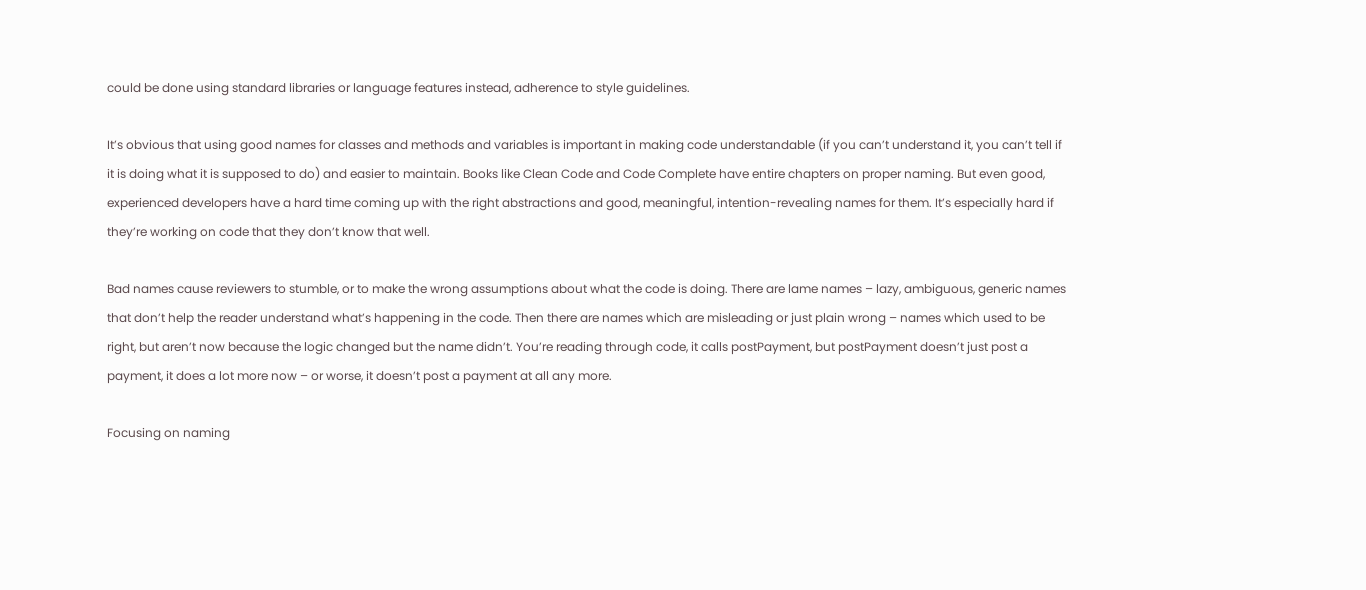could be done using standard libraries or language features instead, adherence to style guidelines.

It’s obvious that using good names for classes and methods and variables is important in making code understandable (if you can’t understand it, you can’t tell if it is doing what it is supposed to do) and easier to maintain. Books like Clean Code and Code Complete have entire chapters on proper naming. But even good, experienced developers have a hard time coming up with the right abstractions and good, meaningful, intention-revealing names for them. It’s especially hard if they’re working on code that they don’t know that well.

Bad names cause reviewers to stumble, or to make the wrong assumptions about what the code is doing. There are lame names – lazy, ambiguous, generic names that don’t help the reader understand what’s happening in the code. Then there are names which are misleading or just plain wrong – names which used to be right, but aren’t now because the logic changed but the name didn’t. You’re reading through code, it calls postPayment, but postPayment doesn’t just post a payment, it does a lot more now – or worse, it doesn’t post a payment at all any more.

Focusing on naming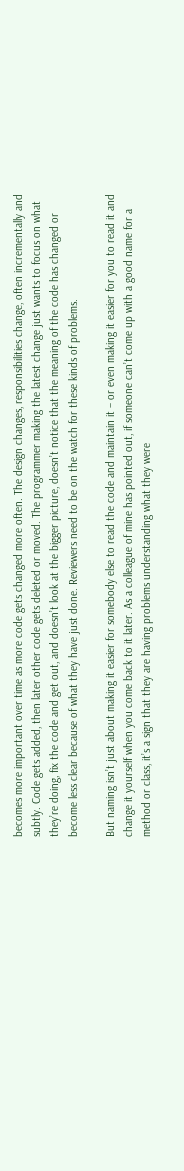becomes more important over time as more code gets changed more often. The design changes, responsibilities change, often incrementally and subtly. Code gets added, then later other code gets deleted or moved. The programmer making the latest change just wants to focus on what they’re doing, fix the code and get out, and doesn’t look at the bigger picture, doesn’t notice that the meaning of the code has changed or become less clear because of what they have just done. Reviewers need to be on the watch for these kinds of problems.

But naming isn’t just about making it easier for somebody else to read the code and maintain it – or even making it easier for you to read it and change it yourself when you come back to it later. As a colleague of mine has pointed out, if someone can’t come up with a good name for a method or class, it’s a sign that they are having problems understanding what they were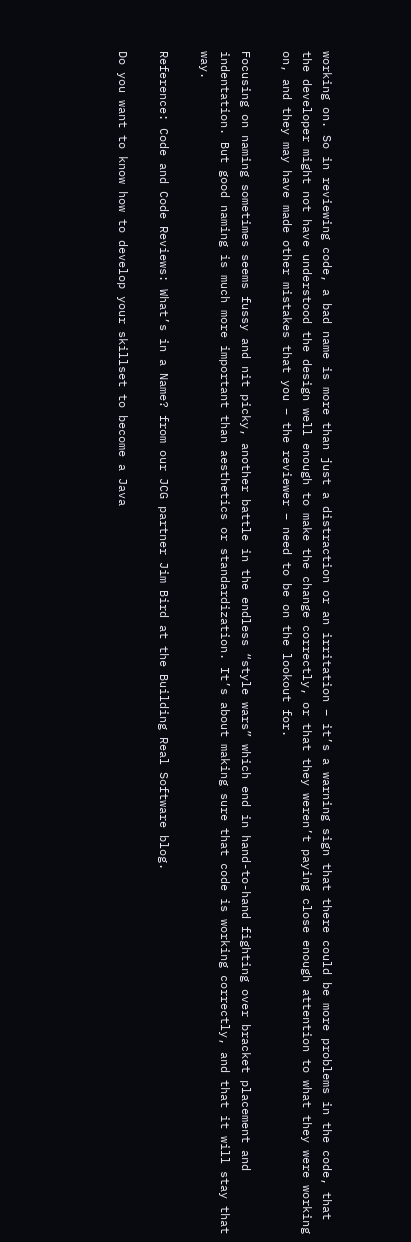working on. So in reviewing code, a bad name is more than just a distraction or an irritation – it’s a warning sign that there could be more problems in the code, that the developer might not have understood the design well enough to make the change correctly, or that they weren’t paying close enough attention to what they were working on, and they may have made other mistakes that you – the reviewer – need to be on the lookout for.

Focusing on naming sometimes seems fussy and nit picky, another battle in the endless “style wars” which end in hand-to-hand fighting over bracket placement and indentation. But good naming is much more important than aesthetics or standardization. It’s about making sure that code is working correctly, and that it will stay that way.

Reference: Code and Code Reviews: What’s in a Name? from our JCG partner Jim Bird at the Building Real Software blog.

Do you want to know how to develop your skillset to become a Java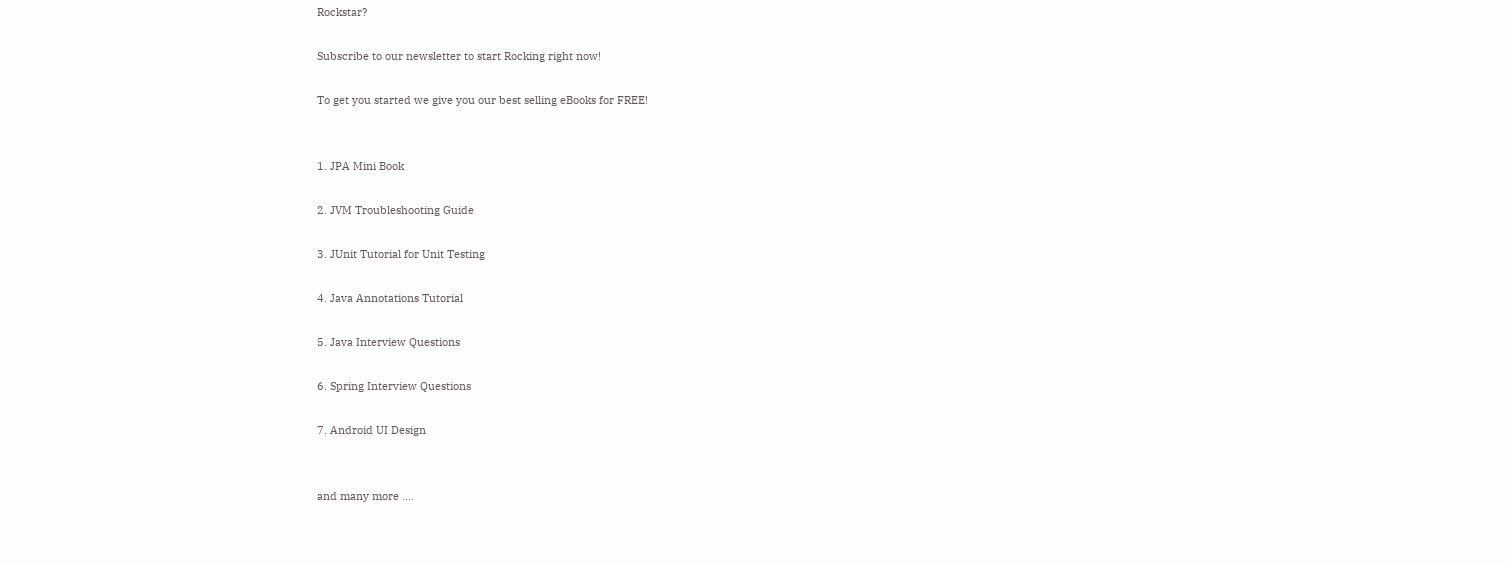Rockstar?

Subscribe to our newsletter to start Rocking right now!

To get you started we give you our best selling eBooks for FREE!


1. JPA Mini Book

2. JVM Troubleshooting Guide

3. JUnit Tutorial for Unit Testing

4. Java Annotations Tutorial

5. Java Interview Questions

6. Spring Interview Questions

7. Android UI Design


and many more ....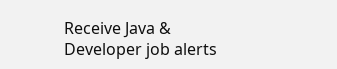Receive Java & Developer job alerts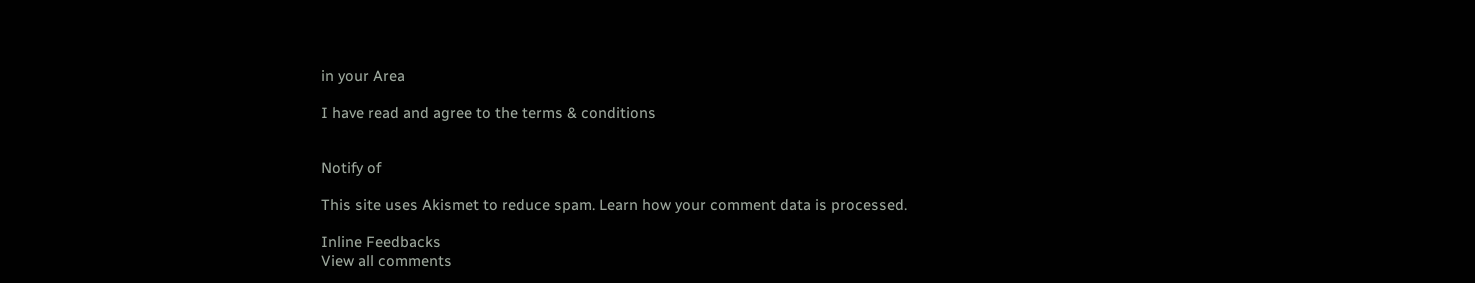in your Area

I have read and agree to the terms & conditions


Notify of

This site uses Akismet to reduce spam. Learn how your comment data is processed.

Inline Feedbacks
View all comments